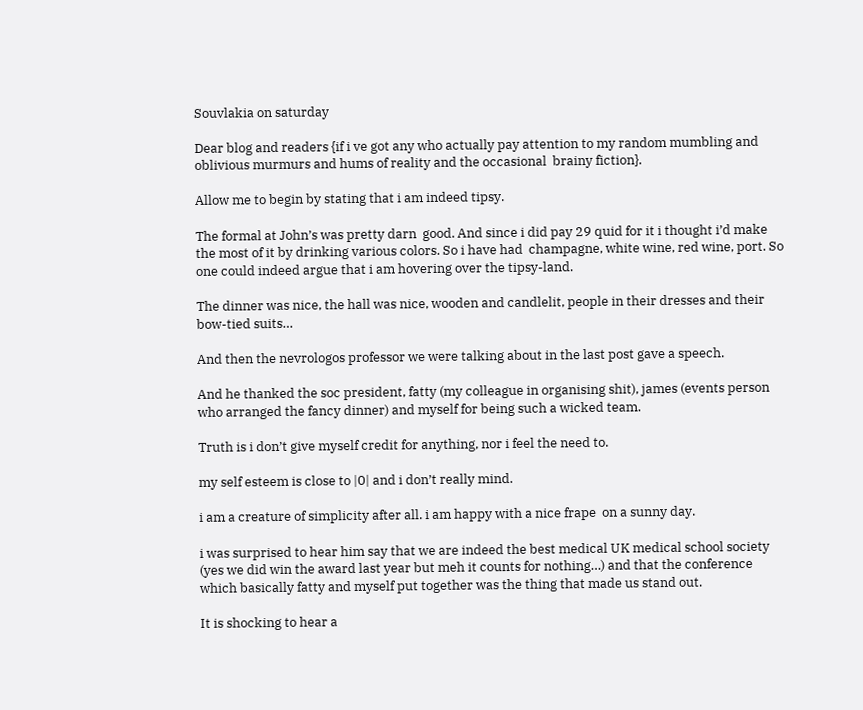Souvlakia on saturday

Dear blog and readers {if i ve got any who actually pay attention to my random mumbling and oblivious murmurs and hums of reality and the occasional  brainy fiction}.

Allow me to begin by stating that i am indeed tipsy.

The formal at John’s was pretty darn  good. And since i did pay 29 quid for it i thought i’d make the most of it by drinking various colors. So i have had  champagne, white wine, red wine, port. So one could indeed argue that i am hovering over the tipsy-land.

The dinner was nice, the hall was nice, wooden and candlelit, people in their dresses and their bow-tied suits…

And then the nevrologos professor we were talking about in the last post gave a speech.

And he thanked the soc president, fatty (my colleague in organising shit), james (events person who arranged the fancy dinner) and myself for being such a wicked team.

Truth is i don’t give myself credit for anything, nor i feel the need to.

my self esteem is close to |0| and i don’t really mind.

i am a creature of simplicity after all. i am happy with a nice frape  on a sunny day.

i was surprised to hear him say that we are indeed the best medical UK medical school society (yes we did win the award last year but meh it counts for nothing…) and that the conference which basically fatty and myself put together was the thing that made us stand out.

It is shocking to hear a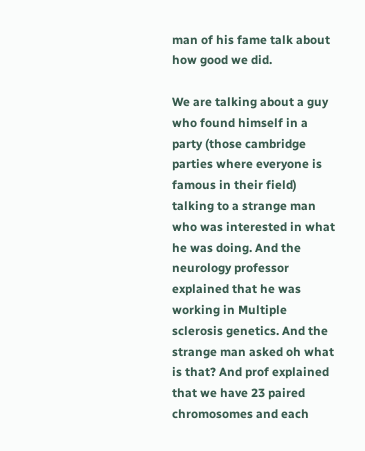man of his fame talk about how good we did.

We are talking about a guy who found himself in a party (those cambridge parties where everyone is famous in their field) talking to a strange man who was interested in what he was doing. And the neurology professor explained that he was working in Multiple sclerosis genetics. And the strange man asked oh what is that? And prof explained that we have 23 paired chromosomes and each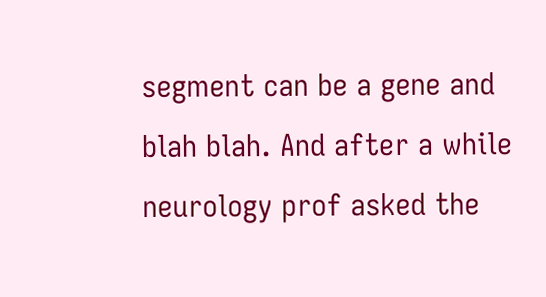segment can be a gene and blah blah. And after a while neurology prof asked the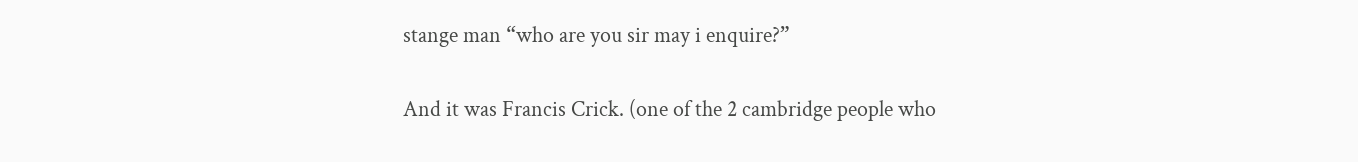stange man “who are you sir may i enquire?”

And it was Francis Crick. (one of the 2 cambridge people who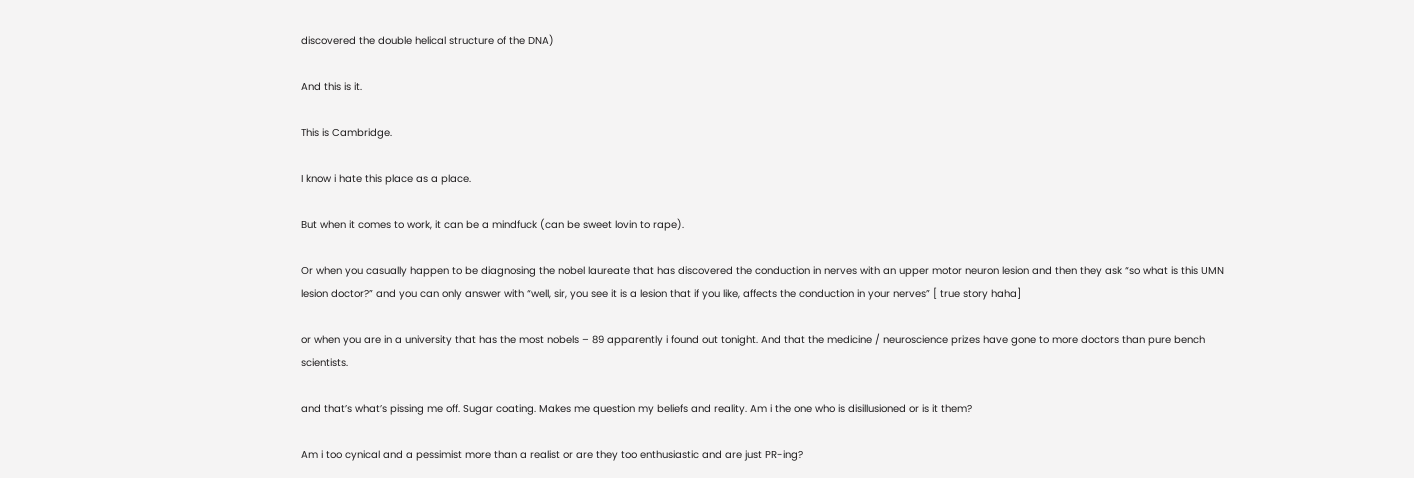discovered the double helical structure of the DNA)

And this is it.

This is Cambridge.

I know i hate this place as a place.

But when it comes to work, it can be a mindfuck (can be sweet lovin to rape).

Or when you casually happen to be diagnosing the nobel laureate that has discovered the conduction in nerves with an upper motor neuron lesion and then they ask “so what is this UMN lesion doctor?” and you can only answer with “well, sir, you see it is a lesion that if you like, affects the conduction in your nerves” [ true story haha]

or when you are in a university that has the most nobels – 89 apparently i found out tonight. And that the medicine / neuroscience prizes have gone to more doctors than pure bench scientists.

and that’s what’s pissing me off. Sugar coating. Makes me question my beliefs and reality. Am i the one who is disillusioned or is it them?

Am i too cynical and a pessimist more than a realist or are they too enthusiastic and are just PR-ing?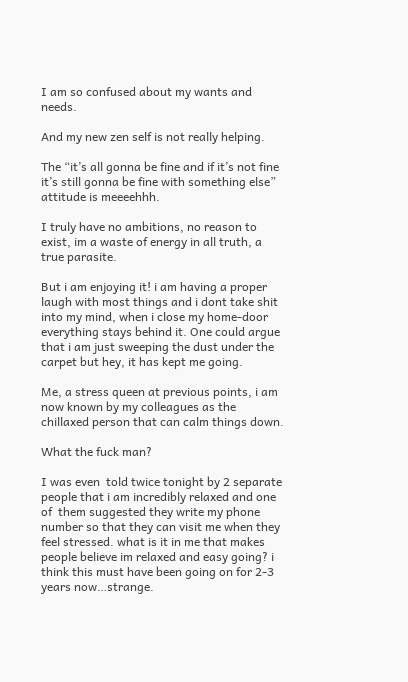I am so confused about my wants and needs.

And my new zen self is not really helping.

The “it’s all gonna be fine and if it’s not fine it’s still gonna be fine with something else” attitude is meeeehhh.

I truly have no ambitions, no reason to exist, im a waste of energy in all truth, a true parasite.

But i am enjoying it! i am having a proper laugh with most things and i dont take shit into my mind, when i close my home-door everything stays behind it. One could argue that i am just sweeping the dust under the carpet but hey, it has kept me going.

Me, a stress queen at previous points, i am now known by my colleagues as the chillaxed person that can calm things down.

What the fuck man?

I was even  told twice tonight by 2 separate people that i am incredibly relaxed and one of  them suggested they write my phone number so that they can visit me when they feel stressed. what is it in me that makes people believe im relaxed and easy going? i think this must have been going on for 2-3 years now…strange.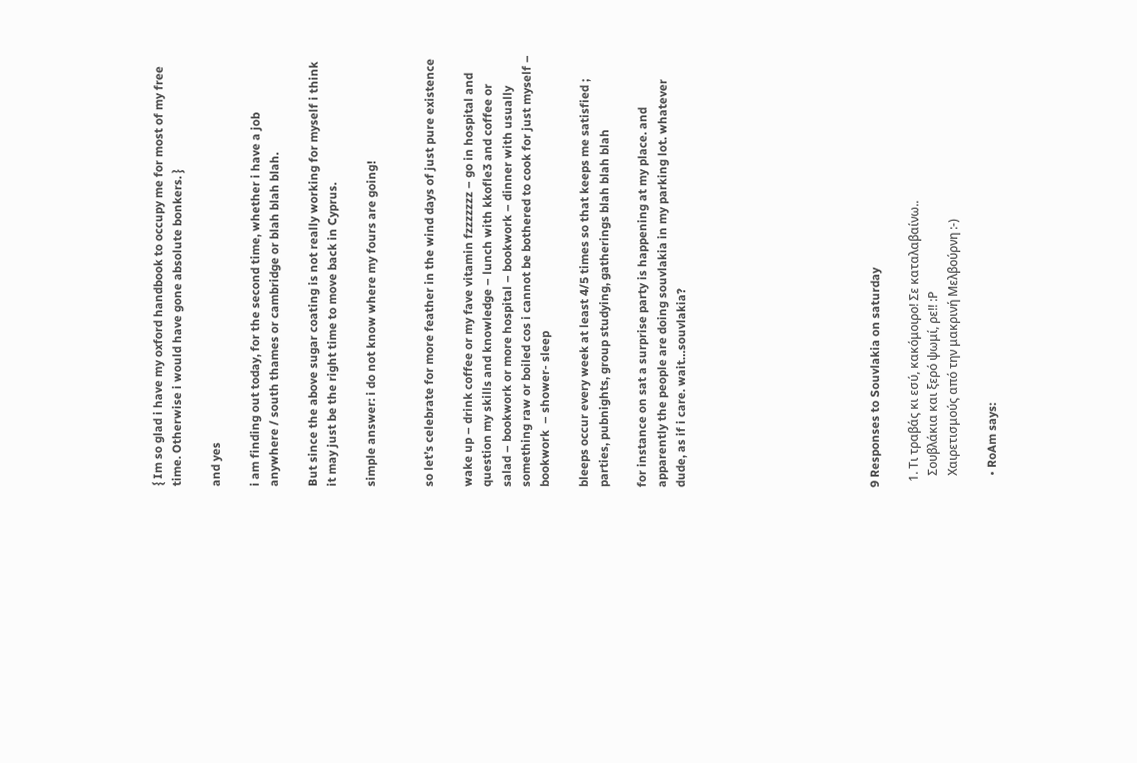{ Im so glad i have my oxford handbook to occupy me for most of my free time. Otherwise i would have gone absolute bonkers. }

and yes

i am finding out today, for the second time, whether i have a job anywhere / south thames or cambridge or blah blah blah.

But since the above sugar coating is not really working for myself i think it may just be the right time to move back in Cyprus.

simple answer: i do not know where my fours are going!


so let’s celebrate for more feather in the wind days of just pure existence

wake up – drink coffee or my fave vitamin fzzzzzzz – go in hospital and question my skills and knowledge – lunch with kkofle3 and coffee or salad – bookwork or more hospital – bookwork – dinner with usually something raw or boiled cos i cannot be bothered to cook for just myself – bookwork  – shower- sleep

bleeps occur every week at least 4/5 times so that keeps me satisfied ; parties, pubnights, group studying, gatherings blah blah blah

for instance on sat a surprise party is happening at my place. and apparently the people are doing souvlakia in my parking lot. whatever dude, as if i care. wait…souvlakia?









9 Responses to Souvlakia on saturday

  1. Τι τραβάς κι εσύ, κακόμοιρο! Σε καταλαβαίνω..
    Σουβλάκια και ξερό ψωμί, ρε!! :Ρ
    Χαιρετισμούς από την μακρινή Μελβούρνη :-)

    • RoAm says: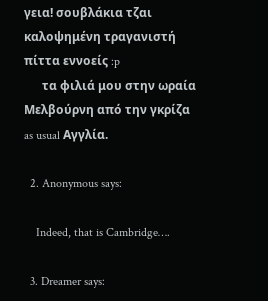γεια! σουβλάκια τζαι καλοψημένη τραγανιστή πίττα εννοείς :p
      τα φιλιά μου στην ωραία Μελβούρνη από την γκρίζα as usual Αγγλία.

  2. Anonymous says:

    Indeed, that is Cambridge….

  3. Dreamer says: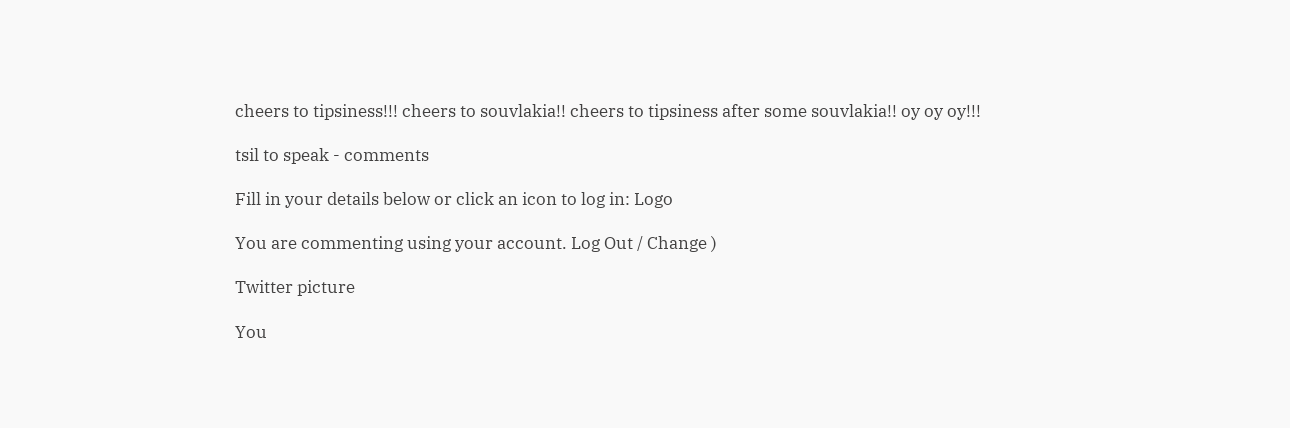cheers to tipsiness!!! cheers to souvlakia!! cheers to tipsiness after some souvlakia!! oy oy oy!!!

tsil to speak - comments

Fill in your details below or click an icon to log in: Logo

You are commenting using your account. Log Out / Change )

Twitter picture

You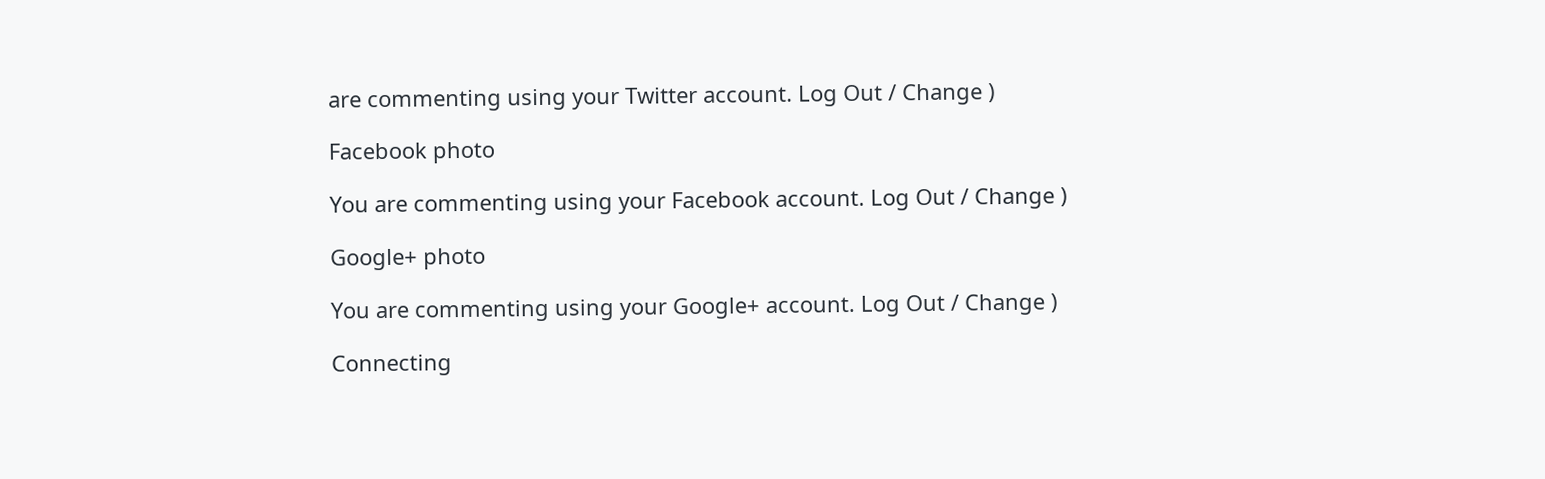are commenting using your Twitter account. Log Out / Change )

Facebook photo

You are commenting using your Facebook account. Log Out / Change )

Google+ photo

You are commenting using your Google+ account. Log Out / Change )

Connecting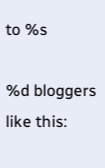to %s

%d bloggers like this: